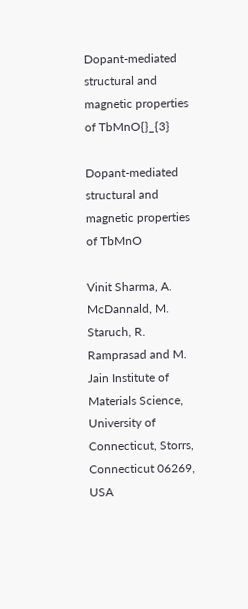Dopant-mediated structural and magnetic properties of TbMnO{}_{3}

Dopant-mediated structural and magnetic properties of TbMnO

Vinit Sharma, A. McDannald, M. Staruch, R. Ramprasad and M. Jain Institute of Materials Science, University of Connecticut, Storrs, Connecticut 06269, USA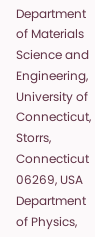Department of Materials Science and Engineering, University of Connecticut, Storrs, Connecticut 06269, USA
Department of Physics,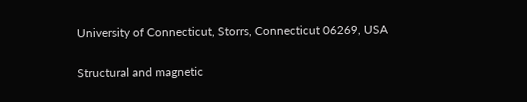University of Connecticut, Storrs, Connecticut 06269, USA

Structural and magnetic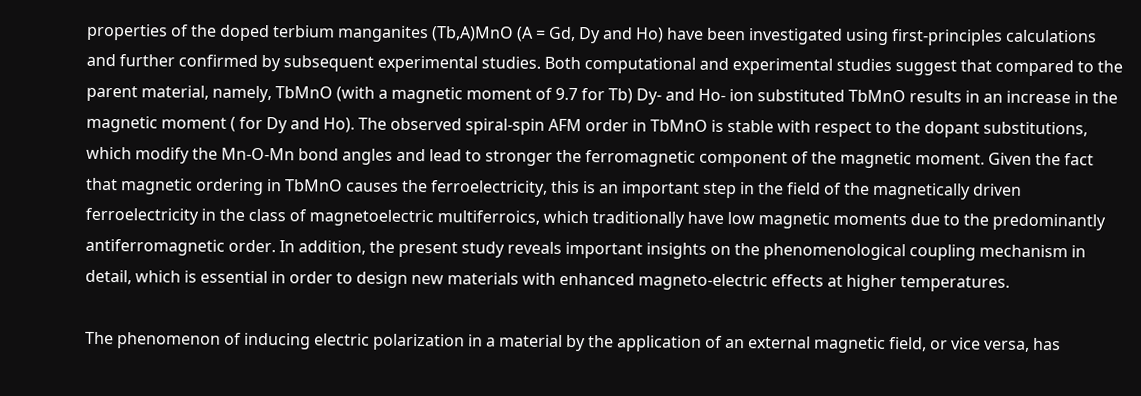properties of the doped terbium manganites (Tb,A)MnO (A = Gd, Dy and Ho) have been investigated using first-principles calculations and further confirmed by subsequent experimental studies. Both computational and experimental studies suggest that compared to the parent material, namely, TbMnO (with a magnetic moment of 9.7 for Tb) Dy- and Ho- ion substituted TbMnO results in an increase in the magnetic moment ( for Dy and Ho). The observed spiral-spin AFM order in TbMnO is stable with respect to the dopant substitutions, which modify the Mn-O-Mn bond angles and lead to stronger the ferromagnetic component of the magnetic moment. Given the fact that magnetic ordering in TbMnO causes the ferroelectricity, this is an important step in the field of the magnetically driven ferroelectricity in the class of magnetoelectric multiferroics, which traditionally have low magnetic moments due to the predominantly antiferromagnetic order. In addition, the present study reveals important insights on the phenomenological coupling mechanism in detail, which is essential in order to design new materials with enhanced magneto-electric effects at higher temperatures.

The phenomenon of inducing electric polarization in a material by the application of an external magnetic field, or vice versa, has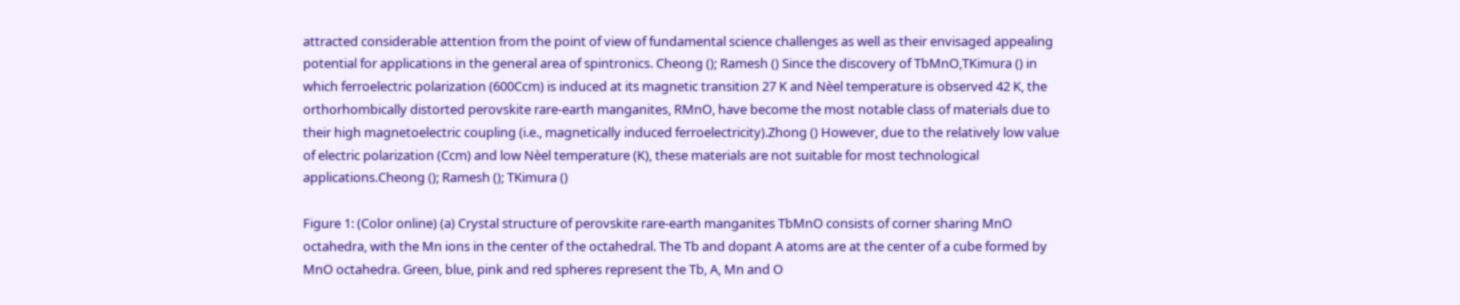attracted considerable attention from the point of view of fundamental science challenges as well as their envisaged appealing potential for applications in the general area of spintronics. Cheong (); Ramesh () Since the discovery of TbMnO,TKimura () in which ferroelectric polarization (600Ccm) is induced at its magnetic transition 27 K and Nèel temperature is observed 42 K, the orthorhombically distorted perovskite rare-earth manganites, RMnO, have become the most notable class of materials due to their high magnetoelectric coupling (i.e., magnetically induced ferroelectricity).Zhong () However, due to the relatively low value of electric polarization (Ccm) and low Nèel temperature (K), these materials are not suitable for most technological applications.Cheong (); Ramesh (); TKimura ()

Figure 1: (Color online) (a) Crystal structure of perovskite rare-earth manganites TbMnO consists of corner sharing MnO octahedra, with the Mn ions in the center of the octahedral. The Tb and dopant A atoms are at the center of a cube formed by MnO octahedra. Green, blue, pink and red spheres represent the Tb, A, Mn and O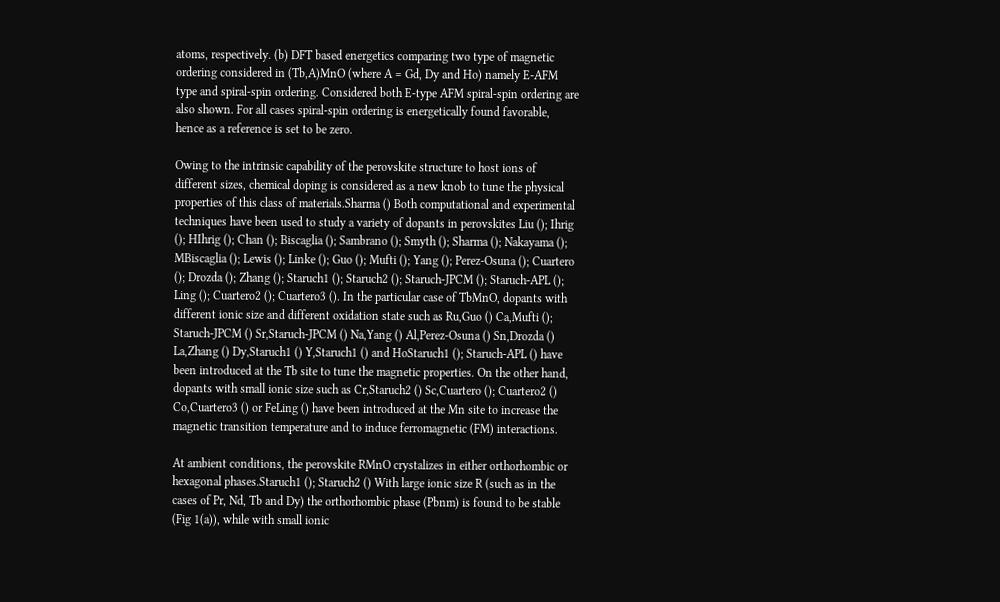atoms, respectively. (b) DFT based energetics comparing two type of magnetic ordering considered in (Tb,A)MnO (where A = Gd, Dy and Ho) namely E-AFM type and spiral-spin ordering. Considered both E-type AFM spiral-spin ordering are also shown. For all cases spiral-spin ordering is energetically found favorable, hence as a reference is set to be zero.

Owing to the intrinsic capability of the perovskite structure to host ions of different sizes, chemical doping is considered as a new knob to tune the physical properties of this class of materials.Sharma () Both computational and experimental techniques have been used to study a variety of dopants in perovskites Liu (); Ihrig (); HIhrig (); Chan (); Biscaglia (); Sambrano (); Smyth (); Sharma (); Nakayama (); MBiscaglia (); Lewis (); Linke (); Guo (); Mufti (); Yang (); Perez-Osuna (); Cuartero (); Drozda (); Zhang (); Staruch1 (); Staruch2 (); Staruch-JPCM (); Staruch-APL (); Ling (); Cuartero2 (); Cuartero3 (). In the particular case of TbMnO, dopants with different ionic size and different oxidation state such as Ru,Guo () Ca,Mufti (); Staruch-JPCM () Sr,Staruch-JPCM () Na,Yang () Al,Perez-Osuna () Sn,Drozda () La,Zhang () Dy,Staruch1 () Y,Staruch1 () and HoStaruch1 (); Staruch-APL () have been introduced at the Tb site to tune the magnetic properties. On the other hand, dopants with small ionic size such as Cr,Staruch2 () Sc,Cuartero (); Cuartero2 () Co,Cuartero3 () or FeLing () have been introduced at the Mn site to increase the magnetic transition temperature and to induce ferromagnetic (FM) interactions.

At ambient conditions, the perovskite RMnO crystalizes in either orthorhombic or hexagonal phases.Staruch1 (); Staruch2 () With large ionic size R (such as in the cases of Pr, Nd, Tb and Dy) the orthorhombic phase (Pbnm) is found to be stable (Fig 1(a)), while with small ionic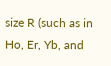size R (such as in Ho, Er, Yb, and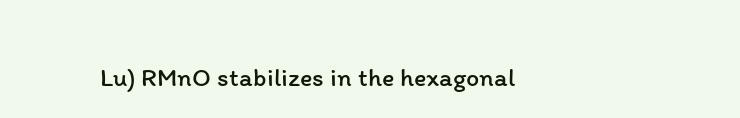Lu) RMnO stabilizes in the hexagonal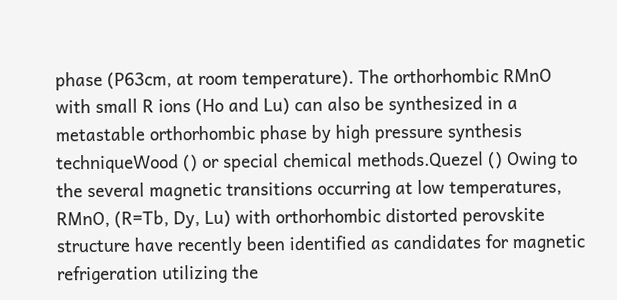phase (P63cm, at room temperature). The orthorhombic RMnO with small R ions (Ho and Lu) can also be synthesized in a metastable orthorhombic phase by high pressure synthesis techniqueWood () or special chemical methods.Quezel () Owing to the several magnetic transitions occurring at low temperatures, RMnO, (R=Tb, Dy, Lu) with orthorhombic distorted perovskite structure have recently been identified as candidates for magnetic refrigeration utilizing the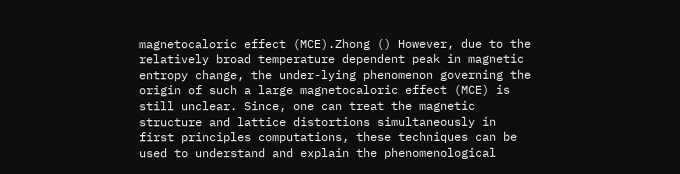magnetocaloric effect (MCE).Zhong () However, due to the relatively broad temperature dependent peak in magnetic entropy change, the under-lying phenomenon governing the origin of such a large magnetocaloric effect (MCE) is still unclear. Since, one can treat the magnetic structure and lattice distortions simultaneously in first principles computations, these techniques can be used to understand and explain the phenomenological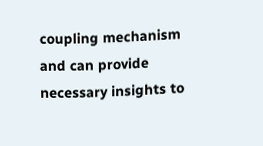coupling mechanism and can provide necessary insights to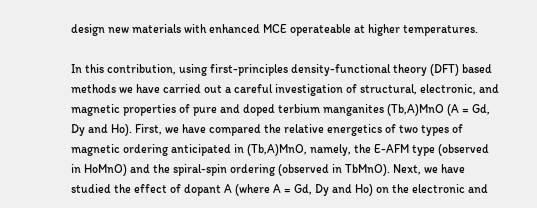design new materials with enhanced MCE operateable at higher temperatures.

In this contribution, using first-principles density-functional theory (DFT) based methods we have carried out a careful investigation of structural, electronic, and magnetic properties of pure and doped terbium manganites (Tb,A)MnO (A = Gd, Dy and Ho). First, we have compared the relative energetics of two types of magnetic ordering anticipated in (Tb,A)MnO, namely, the E-AFM type (observed in HoMnO) and the spiral-spin ordering (observed in TbMnO). Next, we have studied the effect of dopant A (where A = Gd, Dy and Ho) on the electronic and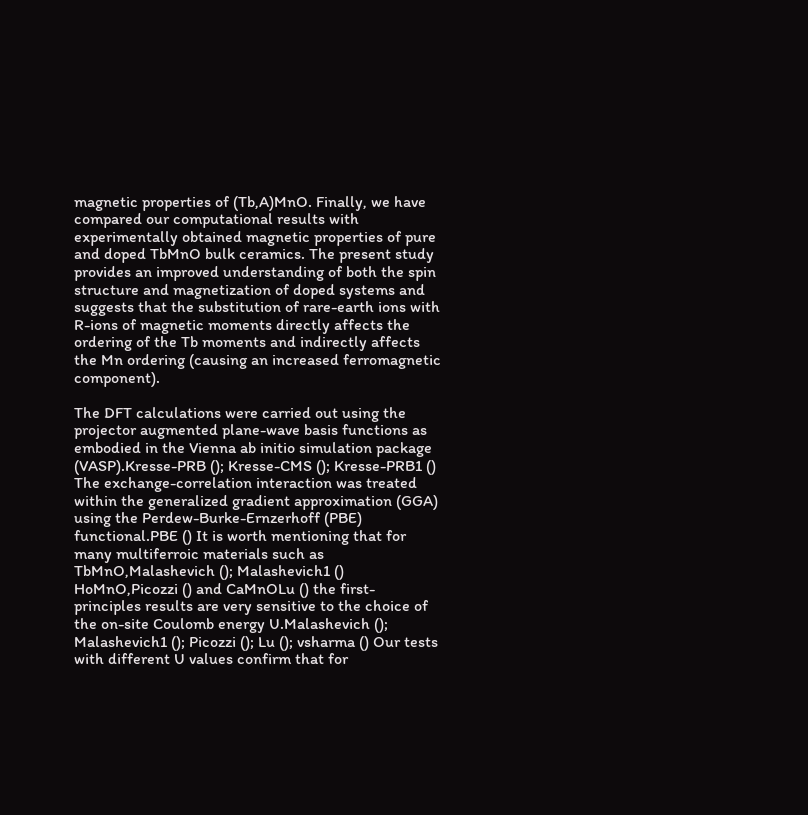magnetic properties of (Tb,A)MnO. Finally, we have compared our computational results with experimentally obtained magnetic properties of pure and doped TbMnO bulk ceramics. The present study provides an improved understanding of both the spin structure and magnetization of doped systems and suggests that the substitution of rare-earth ions with R-ions of magnetic moments directly affects the ordering of the Tb moments and indirectly affects the Mn ordering (causing an increased ferromagnetic component).

The DFT calculations were carried out using the projector augmented plane-wave basis functions as embodied in the Vienna ab initio simulation package (VASP).Kresse-PRB (); Kresse-CMS (); Kresse-PRB1 () The exchange-correlation interaction was treated within the generalized gradient approximation (GGA) using the Perdew-Burke-Ernzerhoff (PBE) functional.PBE () It is worth mentioning that for many multiferroic materials such as TbMnO,Malashevich (); Malashevich1 () HoMnO,Picozzi () and CaMnOLu () the first-principles results are very sensitive to the choice of the on-site Coulomb energy U.Malashevich (); Malashevich1 (); Picozzi (); Lu (); vsharma () Our tests with different U values confirm that for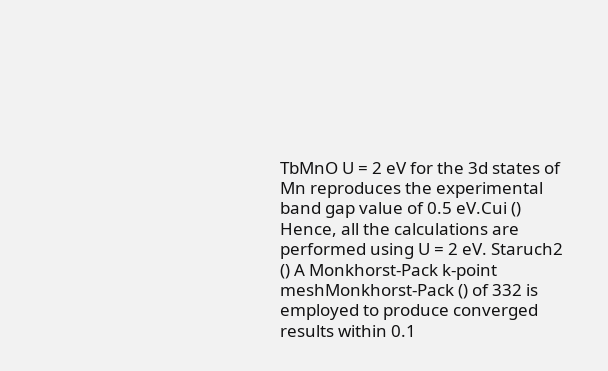TbMnO U = 2 eV for the 3d states of Mn reproduces the experimental band gap value of 0.5 eV.Cui () Hence, all the calculations are performed using U = 2 eV. Staruch2 () A Monkhorst-Pack k-point meshMonkhorst-Pack () of 332 is employed to produce converged results within 0.1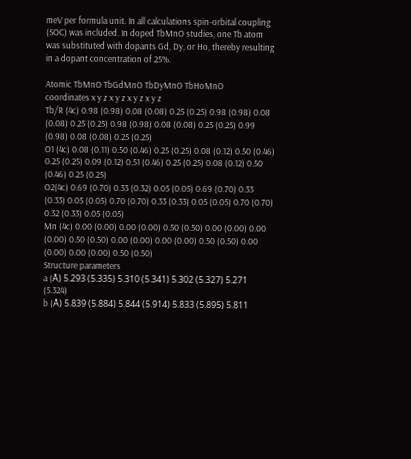meV per formula unit. In all calculations spin-orbital coupling (SOC) was included. In doped TbMnO studies, one Tb atom was substituted with dopants Gd, Dy, or Ho, thereby resulting in a dopant concentration of 25%.

Atomic TbMnO TbGdMnO TbDyMnO TbHoMnO
coordinates x y z x y z x y z x y z
Tb/R (4c) 0.98 (0.98) 0.08 (0.08) 0.25 (0.25) 0.98 (0.98) 0.08 (0.08) 0.25 (0.25) 0.98 (0.98) 0.08 (0.08) 0.25 (0.25) 0.99 (0.98) 0.08 (0.08) 0.25 (0.25)
O1 (4c) 0.08 (0.11) 0.50 (0.46) 0.25 (0.25) 0.08 (0.12) 0.50 (0.46) 0.25 (0.25) 0.09 (0.12) 0.51 (0.46) 0.25 (0.25) 0.08 (0.12) 0.50 (0.46) 0.25 (0.25)
O2(4c) 0.69 (0.70) 0.33 (0.32) 0.05 (0.05) 0.69 (0.70) 0.33 (0.33) 0.05 (0.05) 0.70 (0.70) 0.33 (0.33) 0.05 (0.05) 0.70 (0.70) 0.32 (0.33) 0.05 (0.05)
Mn (4c) 0.00 (0.00) 0.00 (0.00) 0.50 (0.50) 0.00 (0.00) 0.00 (0.00) 0.50 (0.50) 0.00 (0.00) 0.00 (0.00) 0.50 (0.50) 0.00 (0.00) 0.00 (0.00) 0.50 (0.50)
Structure parameters
a (Å) 5.293 (5.335) 5.310 (5.341) 5.302 (5.327) 5.271 (5.324)
b (Å) 5.839 (5.884) 5.844 (5.914) 5.833 (5.895) 5.811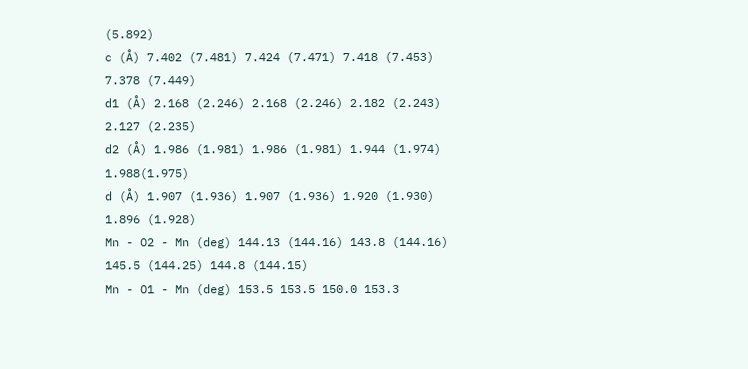(5.892)
c (Å) 7.402 (7.481) 7.424 (7.471) 7.418 (7.453) 7.378 (7.449)
d1 (Å) 2.168 (2.246) 2.168 (2.246) 2.182 (2.243) 2.127 (2.235)
d2 (Å) 1.986 (1.981) 1.986 (1.981) 1.944 (1.974) 1.988(1.975)
d (Å) 1.907 (1.936) 1.907 (1.936) 1.920 (1.930) 1.896 (1.928)
Mn - O2 - Mn (deg) 144.13 (144.16) 143.8 (144.16) 145.5 (144.25) 144.8 (144.15)
Mn - O1 - Mn (deg) 153.5 153.5 150.0 153.3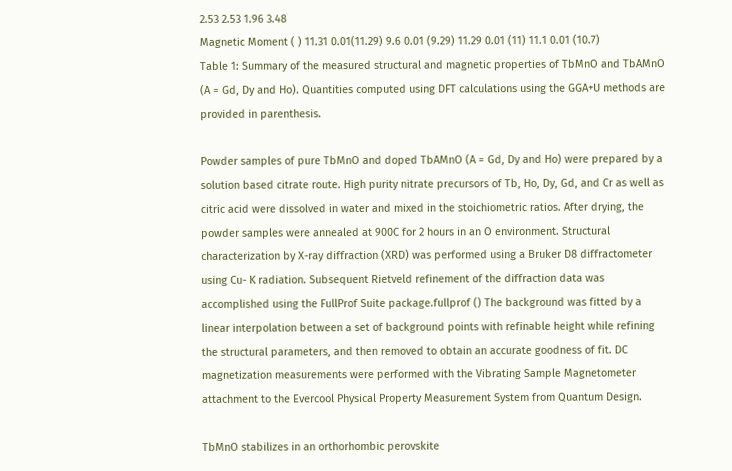2.53 2.53 1.96 3.48
Magnetic Moment ( ) 11.31 0.01(11.29) 9.6 0.01 (9.29) 11.29 0.01 (11) 11.1 0.01 (10.7)
Table 1: Summary of the measured structural and magnetic properties of TbMnO and TbAMnO (A = Gd, Dy and Ho). Quantities computed using DFT calculations using the GGA+U methods are provided in parenthesis.

Powder samples of pure TbMnO and doped TbAMnO (A = Gd, Dy and Ho) were prepared by a solution based citrate route. High purity nitrate precursors of Tb, Ho, Dy, Gd, and Cr as well as citric acid were dissolved in water and mixed in the stoichiometric ratios. After drying, the powder samples were annealed at 900C for 2 hours in an O environment. Structural characterization by X-ray diffraction (XRD) was performed using a Bruker D8 diffractometer using Cu- K radiation. Subsequent Rietveld refinement of the diffraction data was accomplished using the FullProf Suite package.fullprof () The background was fitted by a linear interpolation between a set of background points with refinable height while refining the structural parameters, and then removed to obtain an accurate goodness of fit. DC magnetization measurements were performed with the Vibrating Sample Magnetometer attachment to the Evercool Physical Property Measurement System from Quantum Design.

TbMnO stabilizes in an orthorhombic perovskite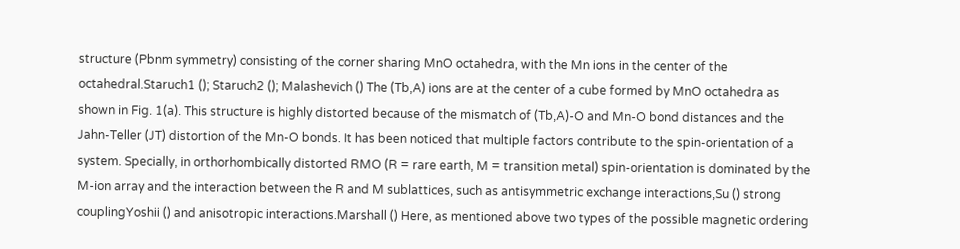structure (Pbnm symmetry) consisting of the corner sharing MnO octahedra, with the Mn ions in the center of the octahedral.Staruch1 (); Staruch2 (); Malashevich () The (Tb,A) ions are at the center of a cube formed by MnO octahedra as shown in Fig. 1(a). This structure is highly distorted because of the mismatch of (Tb,A)-O and Mn-O bond distances and the Jahn-Teller (JT) distortion of the Mn-O bonds. It has been noticed that multiple factors contribute to the spin-orientation of a system. Specially, in orthorhombically distorted RMO (R = rare earth, M = transition metal) spin-orientation is dominated by the M-ion array and the interaction between the R and M sublattices, such as antisymmetric exchange interactions,Su () strong couplingYoshii () and anisotropic interactions.Marshall () Here, as mentioned above two types of the possible magnetic ordering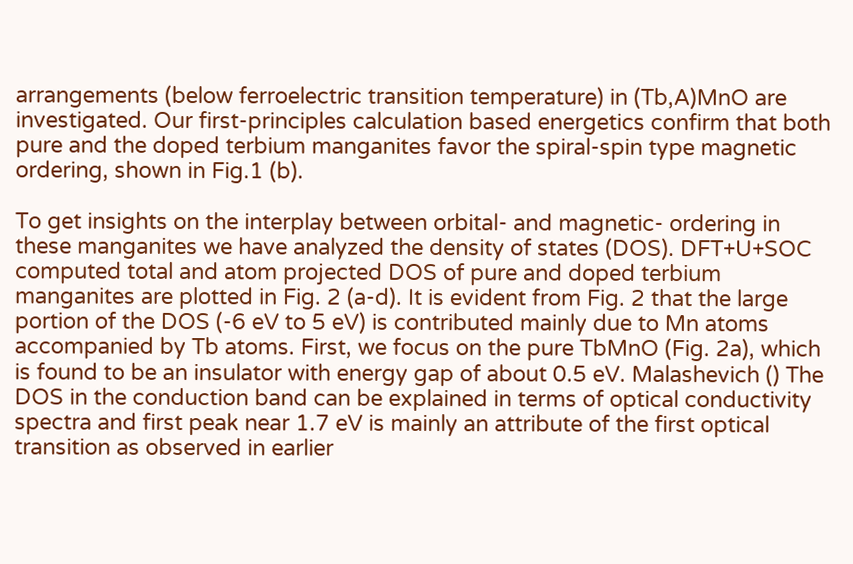arrangements (below ferroelectric transition temperature) in (Tb,A)MnO are investigated. Our first-principles calculation based energetics confirm that both pure and the doped terbium manganites favor the spiral-spin type magnetic ordering, shown in Fig.1 (b).

To get insights on the interplay between orbital- and magnetic- ordering in these manganites we have analyzed the density of states (DOS). DFT+U+SOC computed total and atom projected DOS of pure and doped terbium manganites are plotted in Fig. 2 (a-d). It is evident from Fig. 2 that the large portion of the DOS (-6 eV to 5 eV) is contributed mainly due to Mn atoms accompanied by Tb atoms. First, we focus on the pure TbMnO (Fig. 2a), which is found to be an insulator with energy gap of about 0.5 eV. Malashevich () The DOS in the conduction band can be explained in terms of optical conductivity spectra and first peak near 1.7 eV is mainly an attribute of the first optical transition as observed in earlier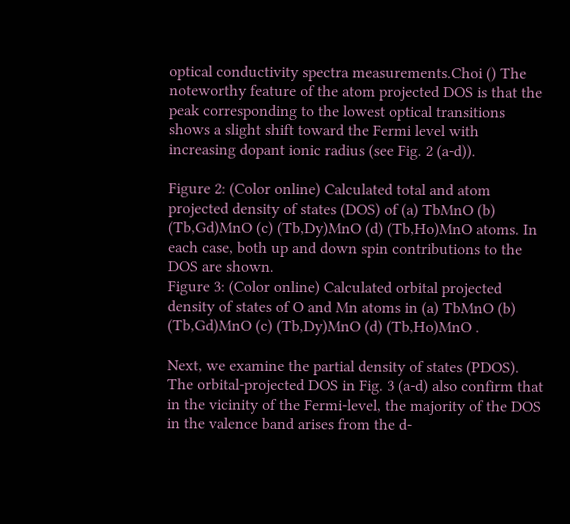optical conductivity spectra measurements.Choi () The noteworthy feature of the atom projected DOS is that the peak corresponding to the lowest optical transitions shows a slight shift toward the Fermi level with increasing dopant ionic radius (see Fig. 2 (a-d)).

Figure 2: (Color online) Calculated total and atom projected density of states (DOS) of (a) TbMnO (b) (Tb,Gd)MnO (c) (Tb,Dy)MnO (d) (Tb,Ho)MnO atoms. In each case, both up and down spin contributions to the DOS are shown.
Figure 3: (Color online) Calculated orbital projected density of states of O and Mn atoms in (a) TbMnO (b) (Tb,Gd)MnO (c) (Tb,Dy)MnO (d) (Tb,Ho)MnO .

Next, we examine the partial density of states (PDOS). The orbital-projected DOS in Fig. 3 (a-d) also confirm that in the vicinity of the Fermi-level, the majority of the DOS in the valence band arises from the d-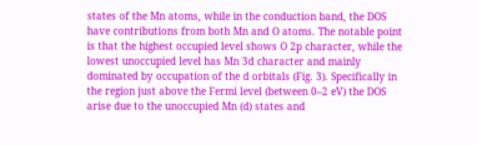states of the Mn atoms, while in the conduction band, the DOS have contributions from both Mn and O atoms. The notable point is that the highest occupied level shows O 2p character, while the lowest unoccupied level has Mn 3d character and mainly dominated by occupation of the d orbitals (Fig. 3). Specifically in the region just above the Fermi level (between 0–2 eV) the DOS arise due to the unoccupied Mn (d) states and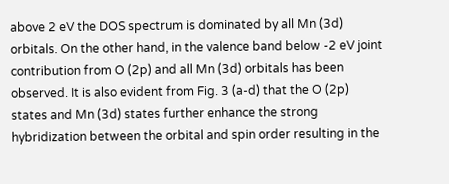above 2 eV the DOS spectrum is dominated by all Mn (3d) orbitals. On the other hand, in the valence band below -2 eV joint contribution from O (2p) and all Mn (3d) orbitals has been observed. It is also evident from Fig. 3 (a-d) that the O (2p) states and Mn (3d) states further enhance the strong hybridization between the orbital and spin order resulting in the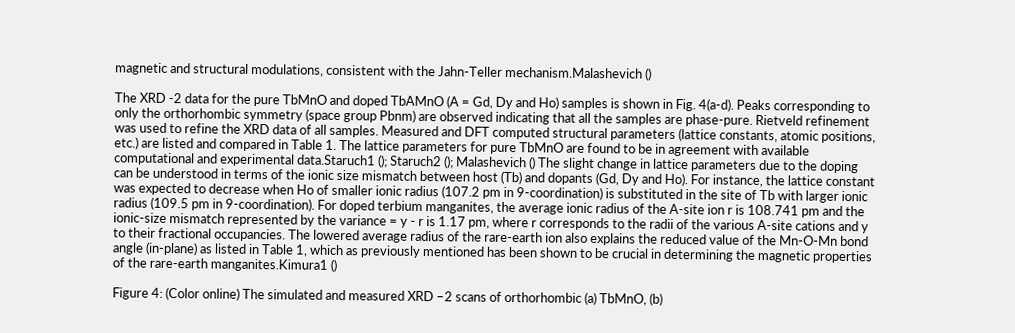magnetic and structural modulations, consistent with the Jahn-Teller mechanism.Malashevich ()

The XRD -2 data for the pure TbMnO and doped TbAMnO (A = Gd, Dy and Ho) samples is shown in Fig. 4(a-d). Peaks corresponding to only the orthorhombic symmetry (space group Pbnm) are observed indicating that all the samples are phase-pure. Rietveld refinement was used to refine the XRD data of all samples. Measured and DFT computed structural parameters (lattice constants, atomic positions, etc.) are listed and compared in Table 1. The lattice parameters for pure TbMnO are found to be in agreement with available computational and experimental data.Staruch1 (); Staruch2 (); Malashevich () The slight change in lattice parameters due to the doping can be understood in terms of the ionic size mismatch between host (Tb) and dopants (Gd, Dy and Ho). For instance, the lattice constant was expected to decrease when Ho of smaller ionic radius (107.2 pm in 9-coordination) is substituted in the site of Tb with larger ionic radius (109.5 pm in 9-coordination). For doped terbium manganites, the average ionic radius of the A-site ion r is 108.741 pm and the ionic-size mismatch represented by the variance = y - r is 1.17 pm, where r corresponds to the radii of the various A-site cations and y to their fractional occupancies. The lowered average radius of the rare-earth ion also explains the reduced value of the Mn-O-Mn bond angle (in-plane) as listed in Table 1, which as previously mentioned has been shown to be crucial in determining the magnetic properties of the rare-earth manganites.Kimura1 ()

Figure 4: (Color online) The simulated and measured XRD –2 scans of orthorhombic (a) TbMnO, (b)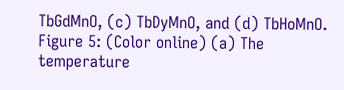TbGdMnO, (c) TbDyMnO, and (d) TbHoMnO.
Figure 5: (Color online) (a) The temperature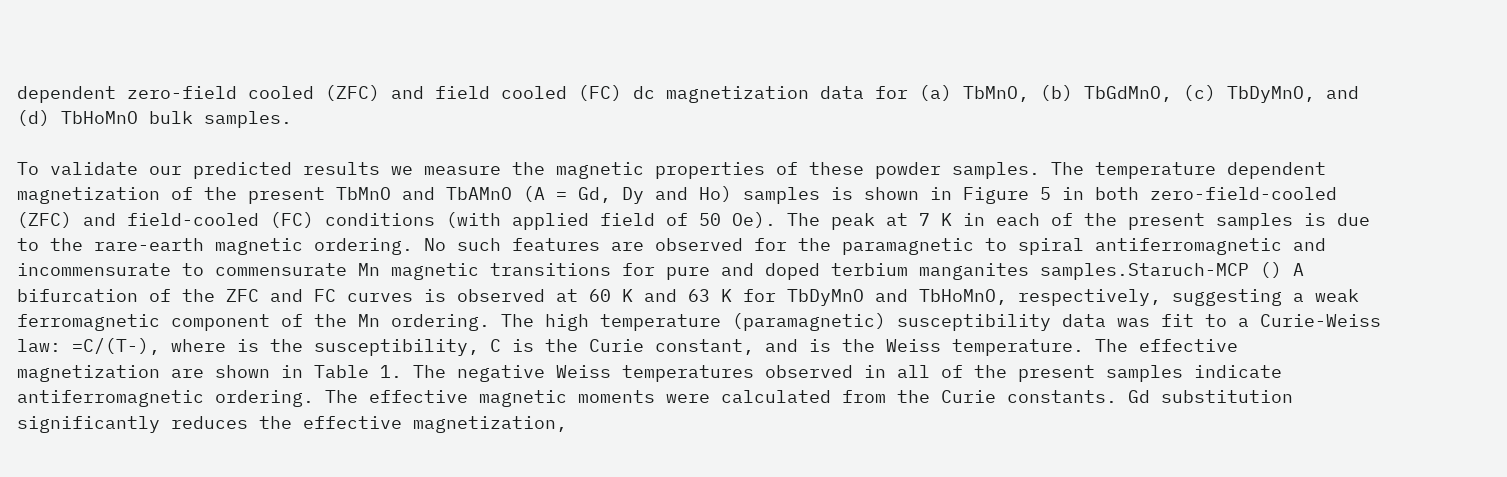dependent zero-field cooled (ZFC) and field cooled (FC) dc magnetization data for (a) TbMnO, (b) TbGdMnO, (c) TbDyMnO, and (d) TbHoMnO bulk samples.

To validate our predicted results we measure the magnetic properties of these powder samples. The temperature dependent magnetization of the present TbMnO and TbAMnO (A = Gd, Dy and Ho) samples is shown in Figure 5 in both zero-field-cooled (ZFC) and field-cooled (FC) conditions (with applied field of 50 Oe). The peak at 7 K in each of the present samples is due to the rare-earth magnetic ordering. No such features are observed for the paramagnetic to spiral antiferromagnetic and incommensurate to commensurate Mn magnetic transitions for pure and doped terbium manganites samples.Staruch-MCP () A bifurcation of the ZFC and FC curves is observed at 60 K and 63 K for TbDyMnO and TbHoMnO, respectively, suggesting a weak ferromagnetic component of the Mn ordering. The high temperature (paramagnetic) susceptibility data was fit to a Curie-Weiss law: =C/(T-), where is the susceptibility, C is the Curie constant, and is the Weiss temperature. The effective magnetization are shown in Table 1. The negative Weiss temperatures observed in all of the present samples indicate antiferromagnetic ordering. The effective magnetic moments were calculated from the Curie constants. Gd substitution significantly reduces the effective magnetization,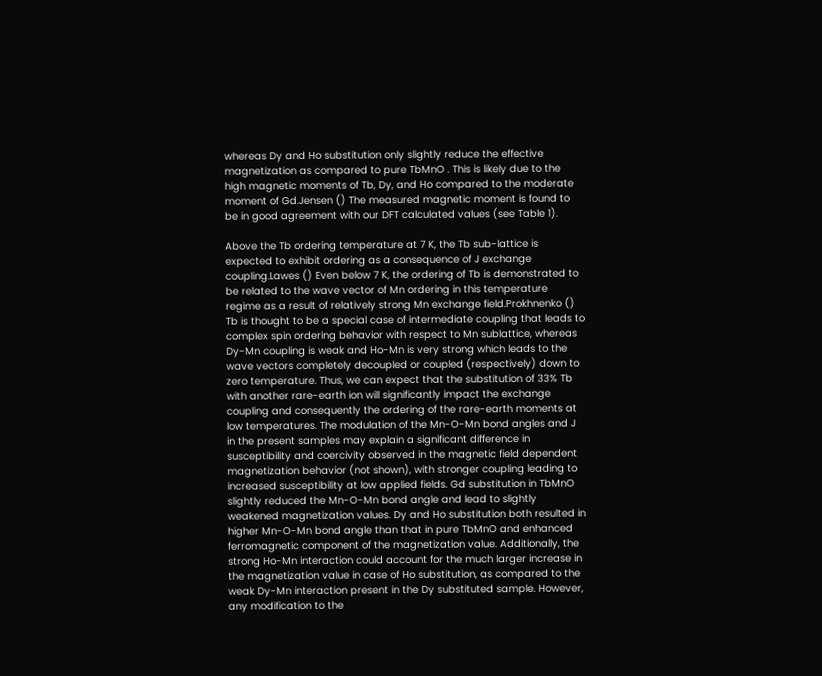whereas Dy and Ho substitution only slightly reduce the effective magnetization as compared to pure TbMnO . This is likely due to the high magnetic moments of Tb, Dy, and Ho compared to the moderate moment of Gd.Jensen () The measured magnetic moment is found to be in good agreement with our DFT calculated values (see Table 1).

Above the Tb ordering temperature at 7 K, the Tb sub-lattice is expected to exhibit ordering as a consequence of J exchange coupling.Lawes () Even below 7 K, the ordering of Tb is demonstrated to be related to the wave vector of Mn ordering in this temperature regime as a result of relatively strong Mn exchange field.Prokhnenko () Tb is thought to be a special case of intermediate coupling that leads to complex spin ordering behavior with respect to Mn sublattice, whereas Dy-Mn coupling is weak and Ho-Mn is very strong which leads to the wave vectors completely decoupled or coupled (respectively) down to zero temperature. Thus, we can expect that the substitution of 33% Tb with another rare-earth ion will significantly impact the exchange coupling and consequently the ordering of the rare-earth moments at low temperatures. The modulation of the Mn-O-Mn bond angles and J in the present samples may explain a significant difference in susceptibility and coercivity observed in the magnetic field dependent magnetization behavior (not shown), with stronger coupling leading to increased susceptibility at low applied fields. Gd substitution in TbMnO slightly reduced the Mn-O-Mn bond angle and lead to slightly weakened magnetization values. Dy and Ho substitution both resulted in higher Mn-O-Mn bond angle than that in pure TbMnO and enhanced ferromagnetic component of the magnetization value. Additionally, the strong Ho-Mn interaction could account for the much larger increase in the magnetization value in case of Ho substitution, as compared to the weak Dy-Mn interaction present in the Dy substituted sample. However, any modification to the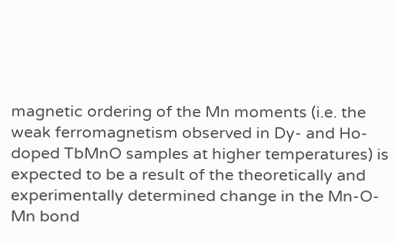magnetic ordering of the Mn moments (i.e. the weak ferromagnetism observed in Dy- and Ho-doped TbMnO samples at higher temperatures) is expected to be a result of the theoretically and experimentally determined change in the Mn-O-Mn bond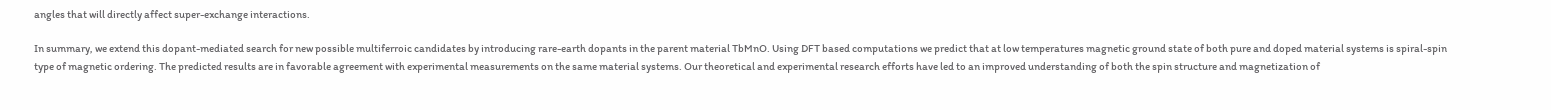angles that will directly affect super-exchange interactions.

In summary, we extend this dopant-mediated search for new possible multiferroic candidates by introducing rare-earth dopants in the parent material TbMnO. Using DFT based computations we predict that at low temperatures magnetic ground state of both pure and doped material systems is spiral-spin type of magnetic ordering. The predicted results are in favorable agreement with experimental measurements on the same material systems. Our theoretical and experimental research efforts have led to an improved understanding of both the spin structure and magnetization of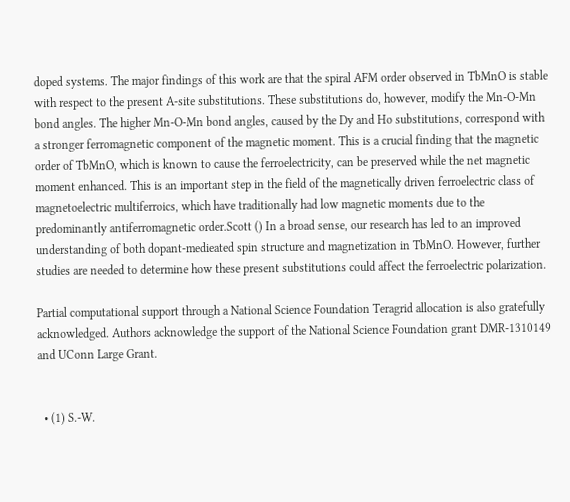doped systems. The major findings of this work are that the spiral AFM order observed in TbMnO is stable with respect to the present A-site substitutions. These substitutions do, however, modify the Mn-O-Mn bond angles. The higher Mn-O-Mn bond angles, caused by the Dy and Ho substitutions, correspond with a stronger ferromagnetic component of the magnetic moment. This is a crucial finding that the magnetic order of TbMnO, which is known to cause the ferroelectricity, can be preserved while the net magnetic moment enhanced. This is an important step in the field of the magnetically driven ferroelectric class of magnetoelectric multiferroics, which have traditionally had low magnetic moments due to the predominantly antiferromagnetic order.Scott () In a broad sense, our research has led to an improved understanding of both dopant-medieated spin structure and magnetization in TbMnO. However, further studies are needed to determine how these present substitutions could affect the ferroelectric polarization.

Partial computational support through a National Science Foundation Teragrid allocation is also gratefully acknowledged. Authors acknowledge the support of the National Science Foundation grant DMR-1310149 and UConn Large Grant.


  • (1) S.-W.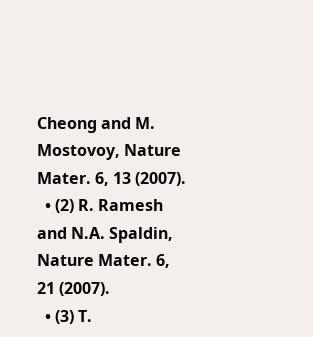Cheong and M. Mostovoy, Nature Mater. 6, 13 (2007).
  • (2) R. Ramesh and N.A. Spaldin, Nature Mater. 6, 21 (2007).
  • (3) T.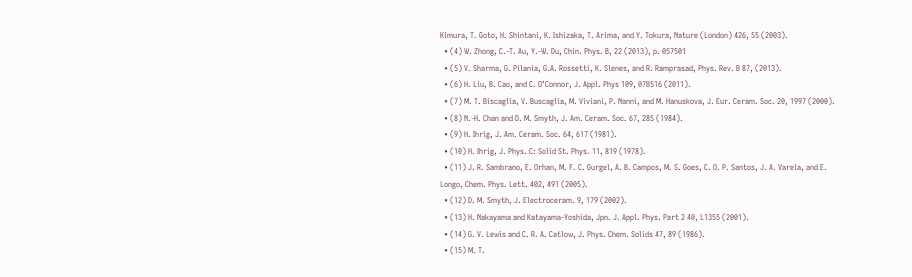Kimura, T. Goto, H. Shintani, K. Ishizaka, T. Arima, and Y. Tokura, Nature (London) 426, 55 (2003).
  • (4) W. Zhong, C.-T. Au, Y.-W. Du, Chin. Phys. B, 22 (2013), p. 057501
  • (5) V. Sharma, G. Pilania, G.A. Rossetti, K. Slenes, and R. Ramprasad, Phys. Rev. B 87, (2013).
  • (6) H. Liu, B. Cao, and C. O’Connor, J. Appl. Phys 109, 07B516 (2011).
  • (7) M. T. Biscaglia, V. Buscaglia, M. Viviani, P. Nanni, and M. Hanuskova, J. Eur. Ceram. Soc. 20, 1997 (2000).
  • (8) N.-H. Chan and D. M. Smyth, J. Am. Ceram. Soc. 67, 285 (1984).
  • (9) H. Ihrig, J. Am. Ceram. Soc. 64, 617 (1981).
  • (10) H. Ihrig, J. Phys. C: Solid St. Phys. 11, 819 (1978).
  • (11) J. R. Sambrano, E. Orhan, M. F. C. Gurgel, A. B. Campos, M. S. Goes, C. O. P. Santos, J. A. Varela, and E. Longo, Chem. Phys. Lett. 402, 491 (2005).
  • (12) D. M. Smyth, J. Electroceram. 9, 179 (2002).
  • (13) H. Nakayama and Katayama-Yoshida, Jpn. J. Appl. Phys. Part 2 40, L1355 (2001).
  • (14) G. V. Lewis and C. R. A. Catlow, J. Phys. Chem. Solids 47, 89 (1986).
  • (15) M. T.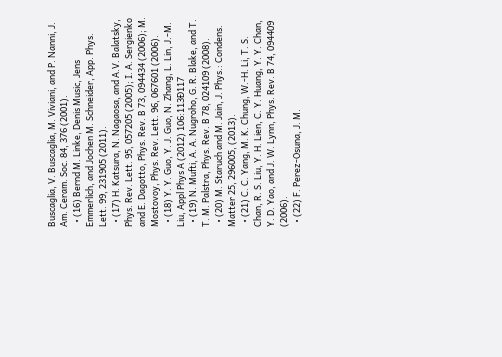Buscaglia, V. Buscaglia, M. Viviani, and P. Nanni, J. Am. Ceram. Soc. 84, 376 (2001).
  • (16) Bernd M. Linke, Denis Music, Jens Emmerlich, and Jochen M. Schneider, App. Phys. Lett. 99, 231905 (2011).
  • (17) H. Katsura, N. Nagaosa, and A.V. Balatsky, Phys. Rev. Lett. 95, 057205 (2005); I. A. Sergienko and E. Dagotto, Phys. Rev. B 73, 094434 (2006); M. Mostovoy, Phys. Rev. Lett. 96, 067601 (2006).
  • (18) Y. Y. Guo, Y. J. Guo, N. Zhang, L. Lin, J.-M. Liu, Appl Phys A (2012) 106:113Ð117
  • (19) N. Mufti, A. A. Nugroho, G. R. Blake, and T. T. M. Palstra, Phys. Rev. B 78, 024109 (2008).
  • (20) M. Staruch and M. Jain, J. Phys.: Condens. Matter 25, 296005, (2013).
  • (21) C. C. Yang, M. K. Chung, W.-H. Li, T. S. Chan, R. S. Liu, Y. H. Lien, C. Y. Huang, Y. Y. Chan, Y. D. Yao, and J. W. Lynn, Phys. Rev. B 74, 094409 (2006).
  • (22) F. Perez-Osuna, J. M.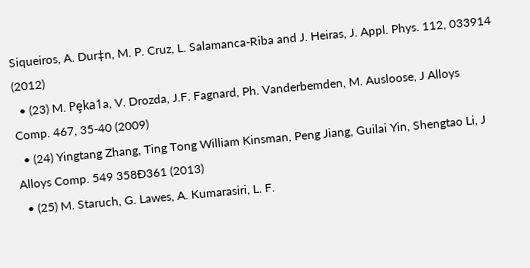Siqueiros, A. Dur‡n, M. P. Cruz, L. Salamanca-Riba and J. Heiras, J. Appl. Phys. 112, 033914 (2012)
  • (23) M. Pȩka1a, V. Drozda, J.F. Fagnard, Ph. Vanderbemden, M. Ausloose, J Alloys Comp. 467, 35-40 (2009)
  • (24) Yingtang Zhang, Ting Tong William Kinsman, Peng Jiang, Guilai Yin, Shengtao Li, J Alloys Comp. 549 358Ð361 (2013)
  • (25) M. Staruch, G. Lawes, A. Kumarasiri, L. F.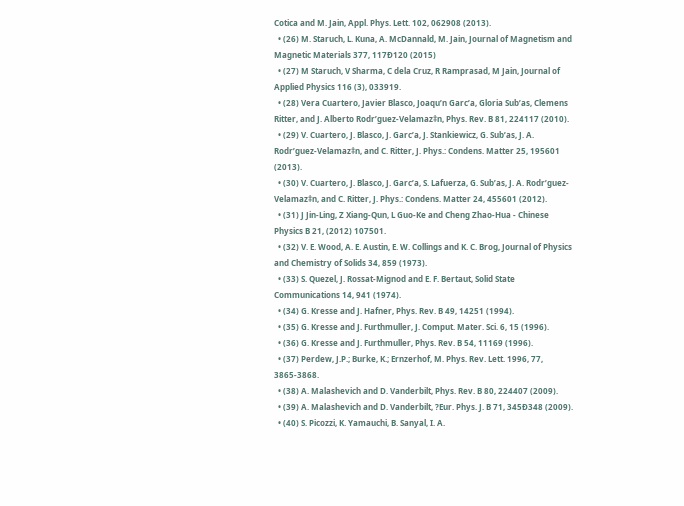Cotica and M. Jain, Appl. Phys. Lett. 102, 062908 (2013).
  • (26) M. Staruch, L. Kuna, A. McDannald, M. Jain, Journal of Magnetism and Magnetic Materials 377, 117Ð120 (2015)
  • (27) M Staruch, V Sharma, C dela Cruz, R Ramprasad, M Jain, Journal of Applied Physics 116 (3), 033919.
  • (28) Vera Cuartero, Javier Blasco, Joaqu’n Garc’a, Gloria Sub’as, Clemens Ritter, and J. Alberto Rodr’guez-Velamaz‡n, Phys. Rev. B 81, 224117 (2010).
  • (29) V. Cuartero, J. Blasco, J. Garc’a, J. Stankiewicz, G. Sub’as, J. A. Rodr’guez-Velamaz‡n, and C. Ritter, J. Phys.: Condens. Matter 25, 195601 (2013).
  • (30) V. Cuartero, J. Blasco, J. Garc’a, S. Lafuerza, G. Sub’as, J. A. Rodr’guez-Velamaz‡n, and C. Ritter, J. Phys.: Condens. Matter 24, 455601 (2012).
  • (31) J Jin-Ling, Z Xiang-Qun, L Guo-Ke and Cheng Zhao-Hua - Chinese Physics B 21, (2012) 107501.
  • (32) V. E. Wood, A. E. Austin, E. W. Collings and K. C. Brog, Journal of Physics and Chemistry of Solids 34, 859 (1973).
  • (33) S. Quezel, J. Rossat-Mignod and E. F. Bertaut, Solid State Communications 14, 941 (1974).
  • (34) G. Kresse and J. Hafner, Phys. Rev. B 49, 14251 (1994).
  • (35) G. Kresse and J. Furthmuller, J. Comput. Mater. Sci. 6, 15 (1996).
  • (36) G. Kresse and J. Furthmuller, Phys. Rev. B 54, 11169 (1996).
  • (37) Perdew, J.P.; Burke, K.; Ernzerhof, M. Phys. Rev. Lett. 1996, 77, 3865-3868.
  • (38) A. Malashevich and D. Vanderbilt, Phys. Rev. B 80, 224407 (2009).
  • (39) A. Malashevich and D. Vanderbilt, ?Eur. Phys. J. B 71, 345Ð348 (2009).
  • (40) S. Picozzi, K. Yamauchi, B. Sanyal, I. A.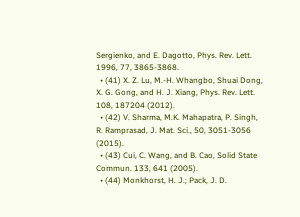Sergienko, and E. Dagotto, Phys. Rev. Lett. 1996, 77, 3865-3868.
  • (41) X. Z. Lu, M.-H. Whangbo, Shuai Dong, X. G. Gong, and H. J. Xiang, Phys. Rev. Lett. 108, 187204 (2012).
  • (42) V. Sharma, M.K. Mahapatra, P. Singh, R. Ramprasad, J. Mat. Sci., 50, 3051-3056 (2015).
  • (43) Cui, C. Wang, and B. Cao, Solid State Commun. 133, 641 (2005).
  • (44) Monkhorst, H. J.; Pack, J. D.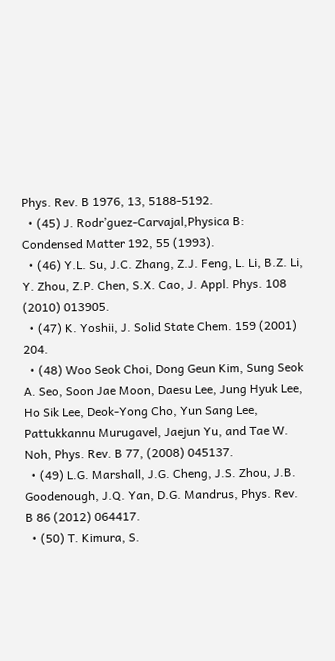Phys. Rev. B 1976, 13, 5188-5192.
  • (45) J. Rodr’guez-Carvajal,Physica B: Condensed Matter 192, 55 (1993).
  • (46) Y.L. Su, J.C. Zhang, Z.J. Feng, L. Li, B.Z. Li, Y. Zhou, Z.P. Chen, S.X. Cao, J. Appl. Phys. 108 (2010) 013905.
  • (47) K. Yoshii, J. Solid State Chem. 159 (2001) 204.
  • (48) Woo Seok Choi, Dong Geun Kim, Sung Seok A. Seo, Soon Jae Moon, Daesu Lee, Jung Hyuk Lee, Ho Sik Lee, Deok-Yong Cho, Yun Sang Lee, Pattukkannu Murugavel, Jaejun Yu, and Tae W. Noh, Phys. Rev. B 77, (2008) 045137.
  • (49) L.G. Marshall, J.G. Cheng, J.S. Zhou, J.B. Goodenough, J.Q. Yan, D.G. Mandrus, Phys. Rev. B 86 (2012) 064417.
  • (50) T. Kimura, S.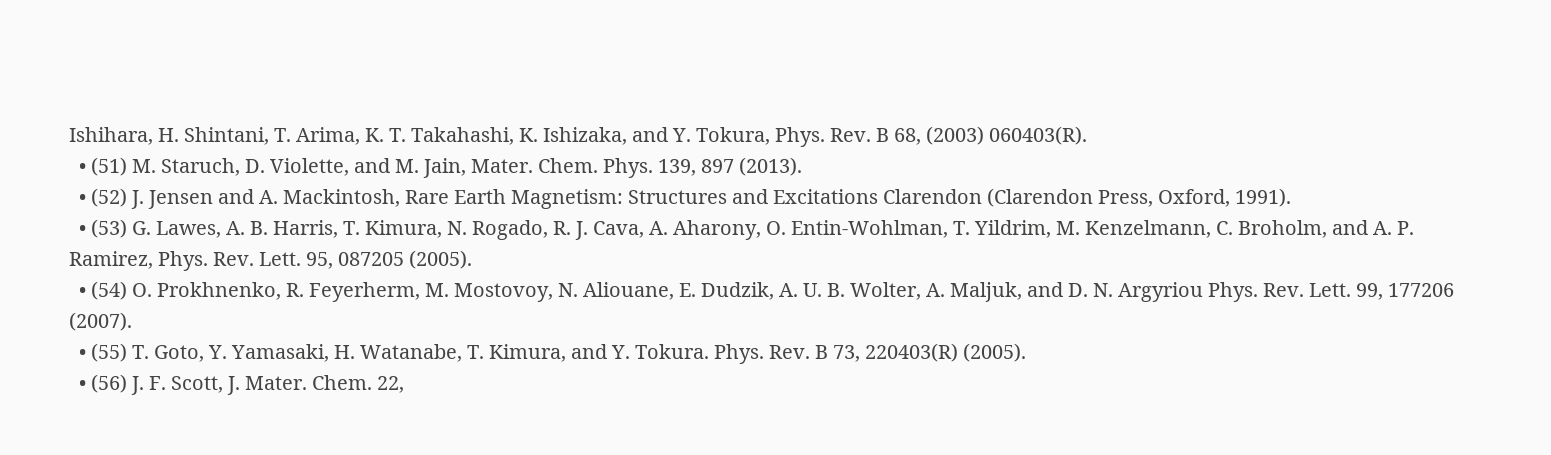Ishihara, H. Shintani, T. Arima, K. T. Takahashi, K. Ishizaka, and Y. Tokura, Phys. Rev. B 68, (2003) 060403(R).
  • (51) M. Staruch, D. Violette, and M. Jain, Mater. Chem. Phys. 139, 897 (2013).
  • (52) J. Jensen and A. Mackintosh, Rare Earth Magnetism: Structures and Excitations Clarendon (Clarendon Press, Oxford, 1991).
  • (53) G. Lawes, A. B. Harris, T. Kimura, N. Rogado, R. J. Cava, A. Aharony, O. Entin-Wohlman, T. Yildrim, M. Kenzelmann, C. Broholm, and A. P. Ramirez, Phys. Rev. Lett. 95, 087205 (2005).
  • (54) O. Prokhnenko, R. Feyerherm, M. Mostovoy, N. Aliouane, E. Dudzik, A. U. B. Wolter, A. Maljuk, and D. N. Argyriou Phys. Rev. Lett. 99, 177206 (2007).
  • (55) T. Goto, Y. Yamasaki, H. Watanabe, T. Kimura, and Y. Tokura. Phys. Rev. B 73, 220403(R) (2005).
  • (56) J. F. Scott, J. Mater. Chem. 22,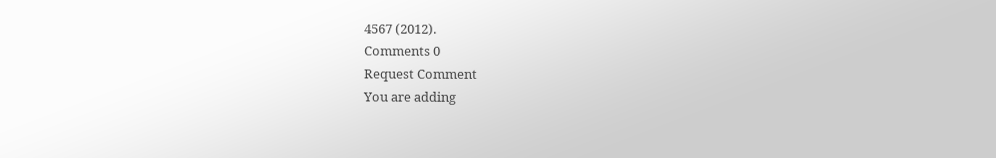4567 (2012).
Comments 0
Request Comment
You are adding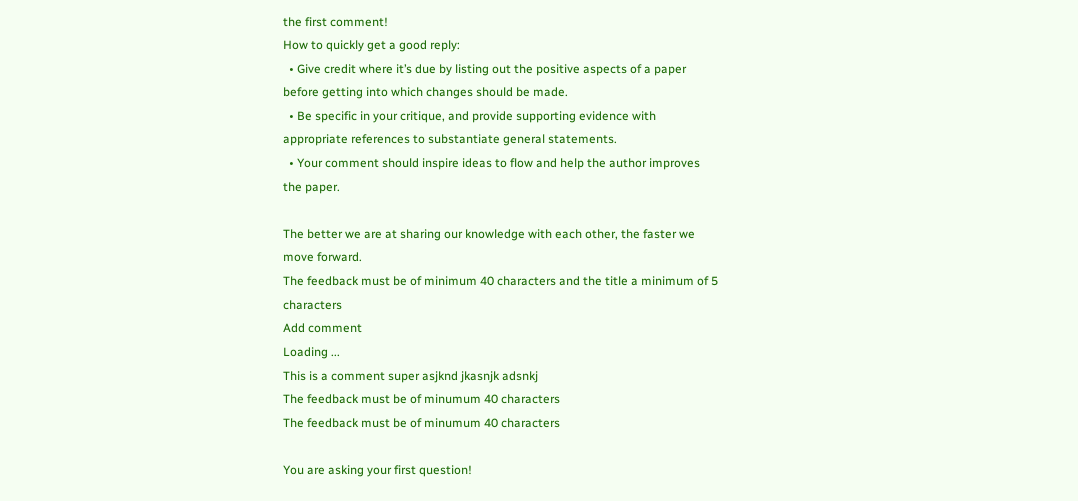the first comment!
How to quickly get a good reply:
  • Give credit where it’s due by listing out the positive aspects of a paper before getting into which changes should be made.
  • Be specific in your critique, and provide supporting evidence with appropriate references to substantiate general statements.
  • Your comment should inspire ideas to flow and help the author improves the paper.

The better we are at sharing our knowledge with each other, the faster we move forward.
The feedback must be of minimum 40 characters and the title a minimum of 5 characters
Add comment
Loading ...
This is a comment super asjknd jkasnjk adsnkj
The feedback must be of minumum 40 characters
The feedback must be of minumum 40 characters

You are asking your first question!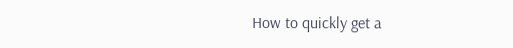How to quickly get a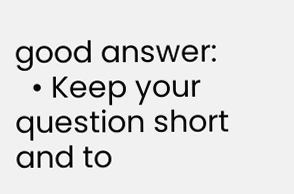good answer:
  • Keep your question short and to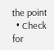the point
  • Check for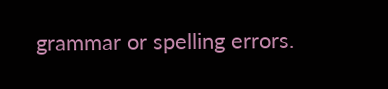grammar or spelling errors.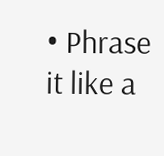• Phrase it like a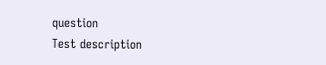question
Test description